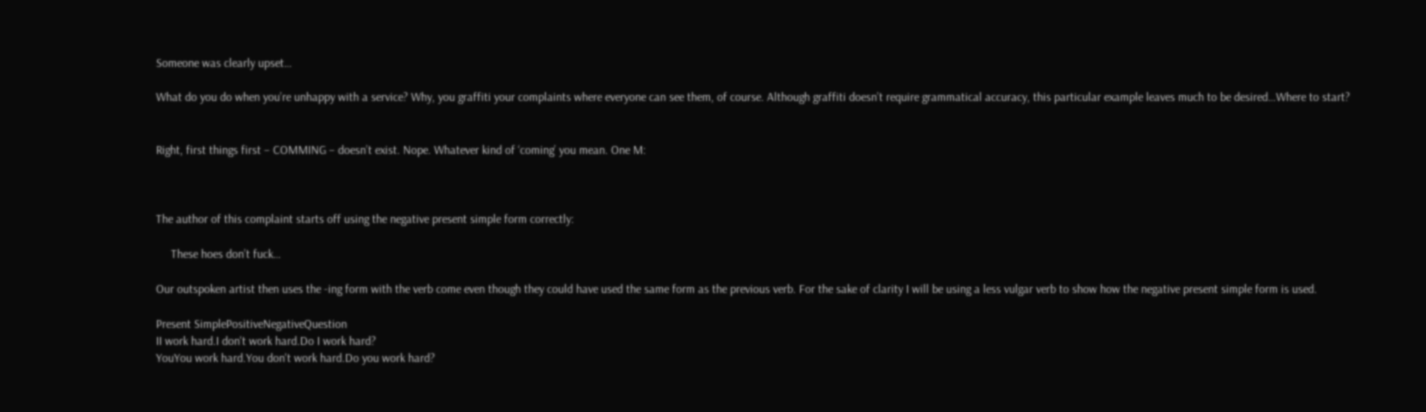Someone was clearly upset…

What do you do when you’re unhappy with a service? Why, you graffiti your complaints where everyone can see them, of course. Although graffiti doesn’t require grammatical accuracy, this particular example leaves much to be desired…Where to start?


Right, first things first – COMMING – doesn’t exist. Nope. Whatever kind of ‘coming’ you mean. One M:



The author of this complaint starts off using the negative present simple form correctly:

     These hoes don’t fuck…

Our outspoken artist then uses the -ing form with the verb come even though they could have used the same form as the previous verb. For the sake of clarity I will be using a less vulgar verb to show how the negative present simple form is used.

Present SimplePositiveNegativeQuestion
II work hard.I don't work hard.Do I work hard?
YouYou work hard.You don't work hard.Do you work hard?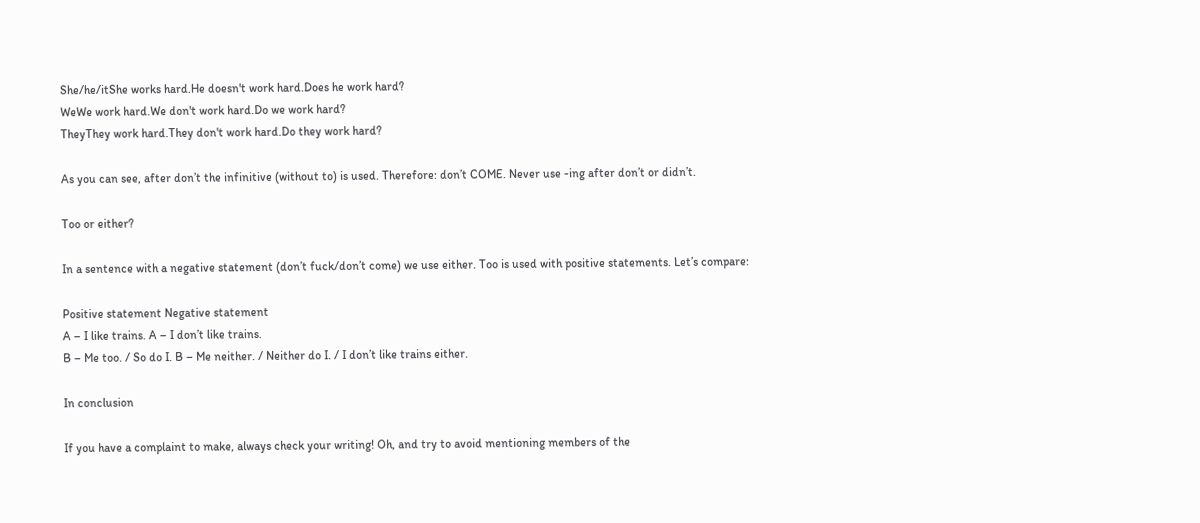She/he/itShe works hard.He doesn't work hard.Does he work hard?
WeWe work hard.We don't work hard.Do we work hard?
TheyThey work hard.They don't work hard.Do they work hard?

As you can see, after don’t the infinitive (without to) is used. Therefore: don’t COME. Never use -ing after don’t or didn’t.

Too or either?

In a sentence with a negative statement (don’t fuck/don’t come) we use either. Too is used with positive statements. Let’s compare:

Positive statement Negative statement
A – I like trains. A – I don’t like trains.
B – Me too. / So do I. B – Me neither. / Neither do I. / I don’t like trains either.

In conclusion

If you have a complaint to make, always check your writing! Oh, and try to avoid mentioning members of the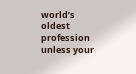world’s oldest profession unless your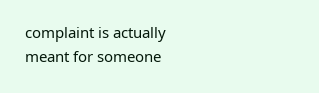complaint is actually meant for someone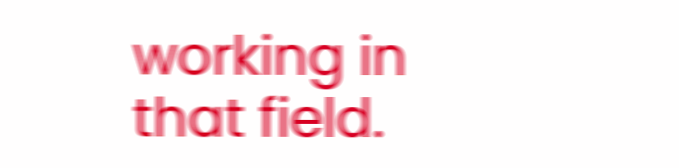working in that field.